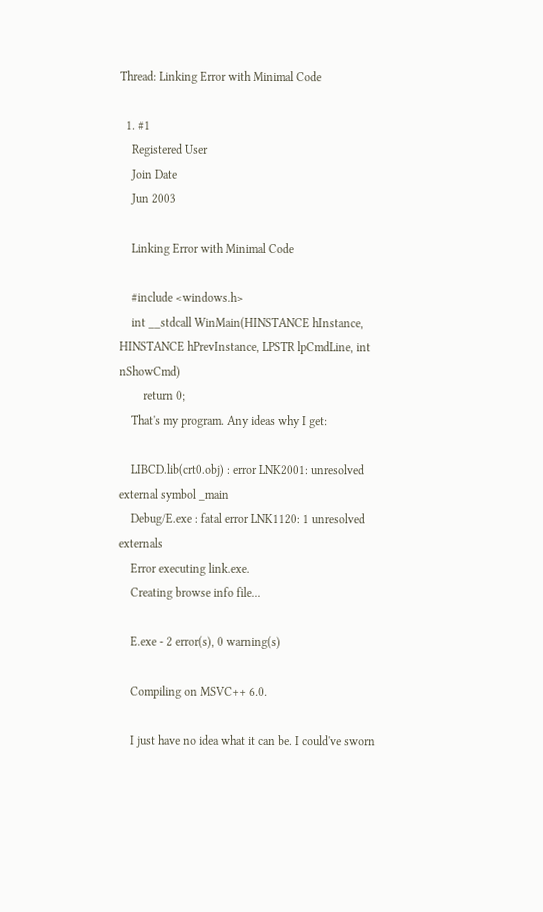Thread: Linking Error with Minimal Code

  1. #1
    Registered User
    Join Date
    Jun 2003

    Linking Error with Minimal Code

    #include <windows.h>
    int __stdcall WinMain(HINSTANCE hInstance, HINSTANCE hPrevInstance, LPSTR lpCmdLine, int nShowCmd)
        return 0;
    That's my program. Any ideas why I get:

    LIBCD.lib(crt0.obj) : error LNK2001: unresolved external symbol _main
    Debug/E.exe : fatal error LNK1120: 1 unresolved externals
    Error executing link.exe.
    Creating browse info file...

    E.exe - 2 error(s), 0 warning(s)

    Compiling on MSVC++ 6.0.

    I just have no idea what it can be. I could've sworn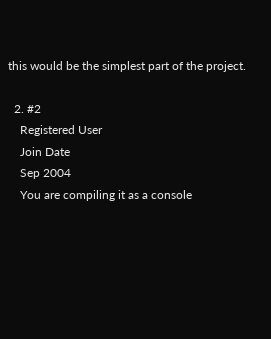this would be the simplest part of the project.

  2. #2
    Registered User
    Join Date
    Sep 2004
    You are compiling it as a console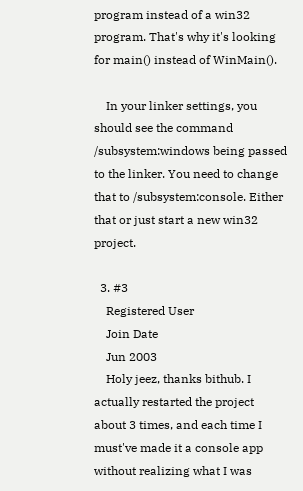program instead of a win32 program. That's why it's looking for main() instead of WinMain().

    In your linker settings, you should see the command /subsystem:windows being passed to the linker. You need to change that to /subsystem:console. Either that or just start a new win32 project.

  3. #3
    Registered User
    Join Date
    Jun 2003
    Holy jeez, thanks bithub. I actually restarted the project about 3 times, and each time I must've made it a console app without realizing what I was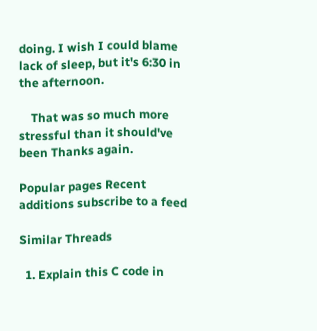doing. I wish I could blame lack of sleep, but it's 6:30 in the afternoon.

    That was so much more stressful than it should've been Thanks again.

Popular pages Recent additions subscribe to a feed

Similar Threads

  1. Explain this C code in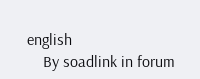english
    By soadlink in forum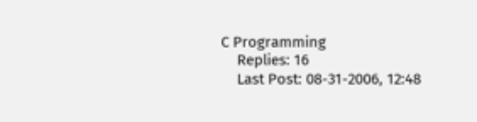C Programming
    Replies: 16
    Last Post: 08-31-2006, 12:48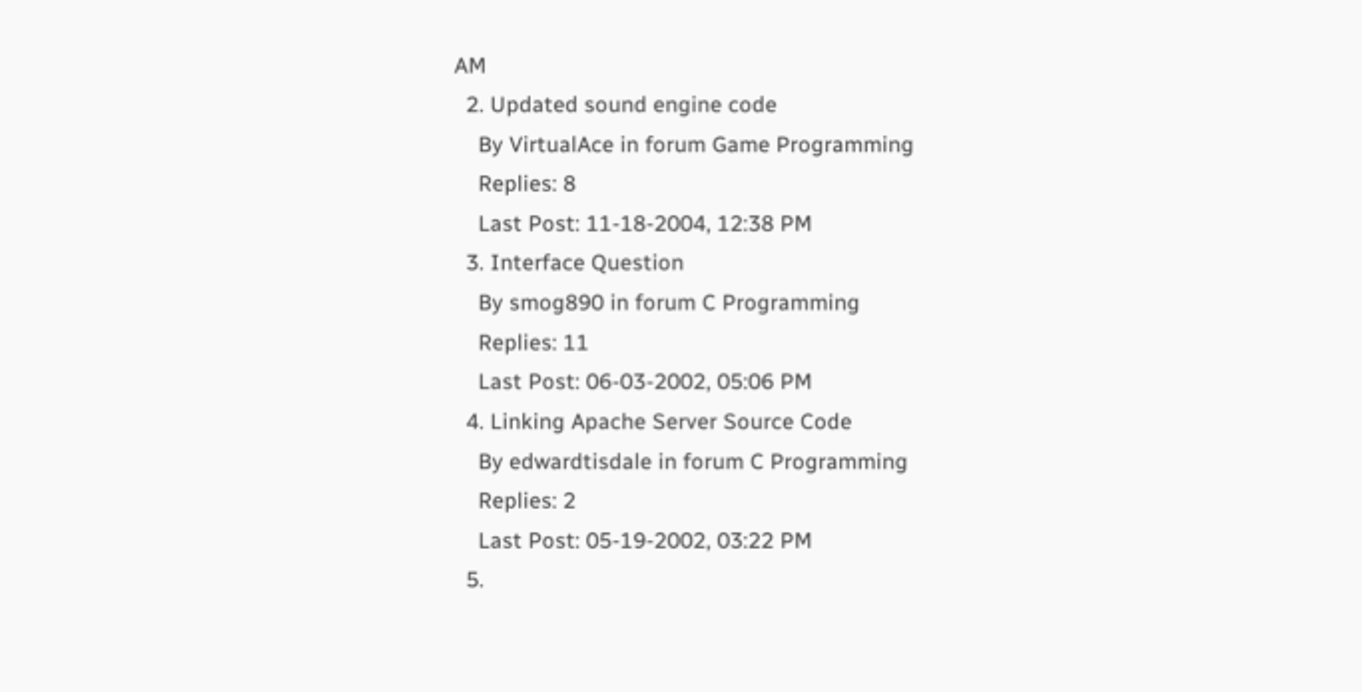AM
  2. Updated sound engine code
    By VirtualAce in forum Game Programming
    Replies: 8
    Last Post: 11-18-2004, 12:38 PM
  3. Interface Question
    By smog890 in forum C Programming
    Replies: 11
    Last Post: 06-03-2002, 05:06 PM
  4. Linking Apache Server Source Code
    By edwardtisdale in forum C Programming
    Replies: 2
    Last Post: 05-19-2002, 03:22 PM
  5.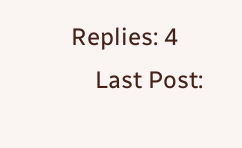Replies: 4
    Last Post: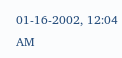01-16-2002, 12:04 AM